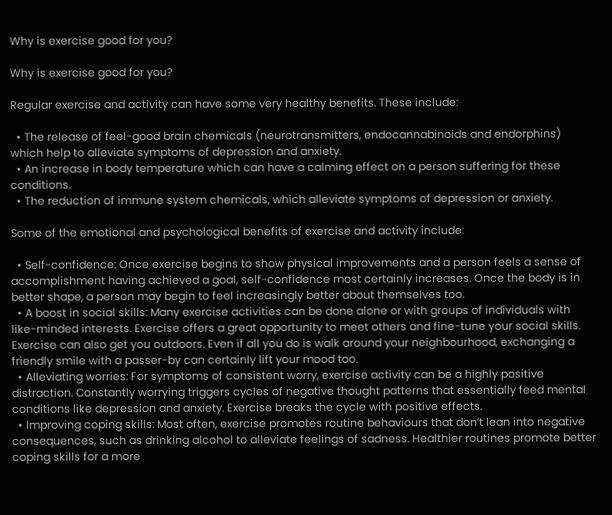Why is exercise good for you?

Why is exercise good for you?

Regular exercise and activity can have some very healthy benefits. These include:

  • The release of feel-good brain chemicals (neurotransmitters, endocannabinoids and endorphins) which help to alleviate symptoms of depression and anxiety.
  • An increase in body temperature which can have a calming effect on a person suffering for these conditions.
  • The reduction of immune system chemicals, which alleviate symptoms of depression or anxiety.

Some of the emotional and psychological benefits of exercise and activity include:

  • Self-confidence: Once exercise begins to show physical improvements and a person feels a sense of accomplishment having achieved a goal, self-confidence most certainly increases. Once the body is in better shape, a person may begin to feel increasingly better about themselves too.
  • A boost in social skills: Many exercise activities can be done alone or with groups of individuals with like-minded interests. Exercise offers a great opportunity to meet others and fine-tune your social skills. Exercise can also get you outdoors. Even if all you do is walk around your neighbourhood, exchanging a friendly smile with a passer-by can certainly lift your mood too.
  • Alleviating worries: For symptoms of consistent worry, exercise activity can be a highly positive distraction. Constantly worrying triggers cycles of negative thought patterns that essentially feed mental conditions like depression and anxiety. Exercise breaks the cycle with positive effects.
  • Improving coping skills: Most often, exercise promotes routine behaviours that don’t lean into negative consequences, such as drinking alcohol to alleviate feelings of sadness. Healthier routines promote better coping skills for a more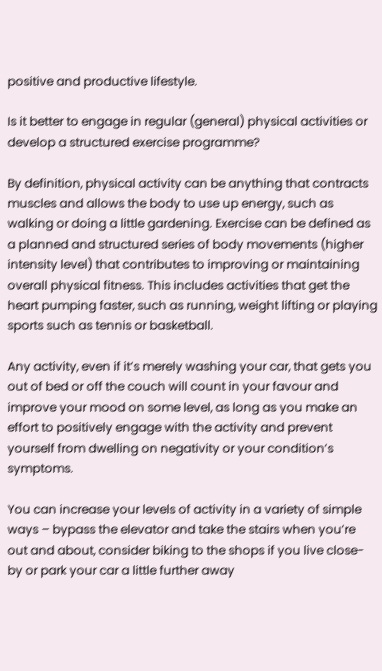positive and productive lifestyle.

Is it better to engage in regular (general) physical activities or develop a structured exercise programme?

By definition, physical activity can be anything that contracts muscles and allows the body to use up energy, such as walking or doing a little gardening. Exercise can be defined as a planned and structured series of body movements (higher intensity level) that contributes to improving or maintaining overall physical fitness. This includes activities that get the heart pumping faster, such as running, weight lifting or playing sports such as tennis or basketball.

Any activity, even if it’s merely washing your car, that gets you out of bed or off the couch will count in your favour and improve your mood on some level, as long as you make an effort to positively engage with the activity and prevent yourself from dwelling on negativity or your condition’s symptoms.

You can increase your levels of activity in a variety of simple ways – bypass the elevator and take the stairs when you’re out and about, consider biking to the shops if you live close-by or park your car a little further away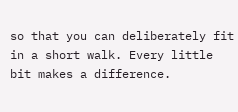so that you can deliberately fit in a short walk. Every little bit makes a difference.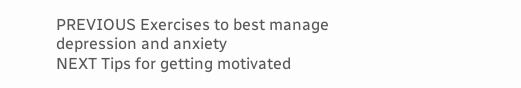PREVIOUS Exercises to best manage depression and anxiety
NEXT Tips for getting motivated